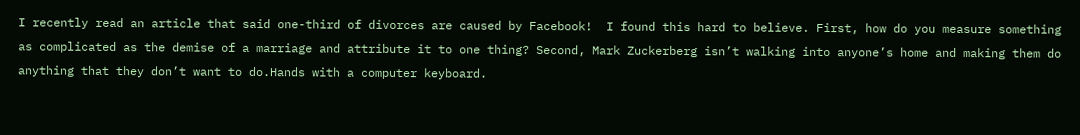I recently read an article that said one-third of divorces are caused by Facebook!  I found this hard to believe. First, how do you measure something as complicated as the demise of a marriage and attribute it to one thing? Second, Mark Zuckerberg isn’t walking into anyone’s home and making them do anything that they don’t want to do.Hands with a computer keyboard.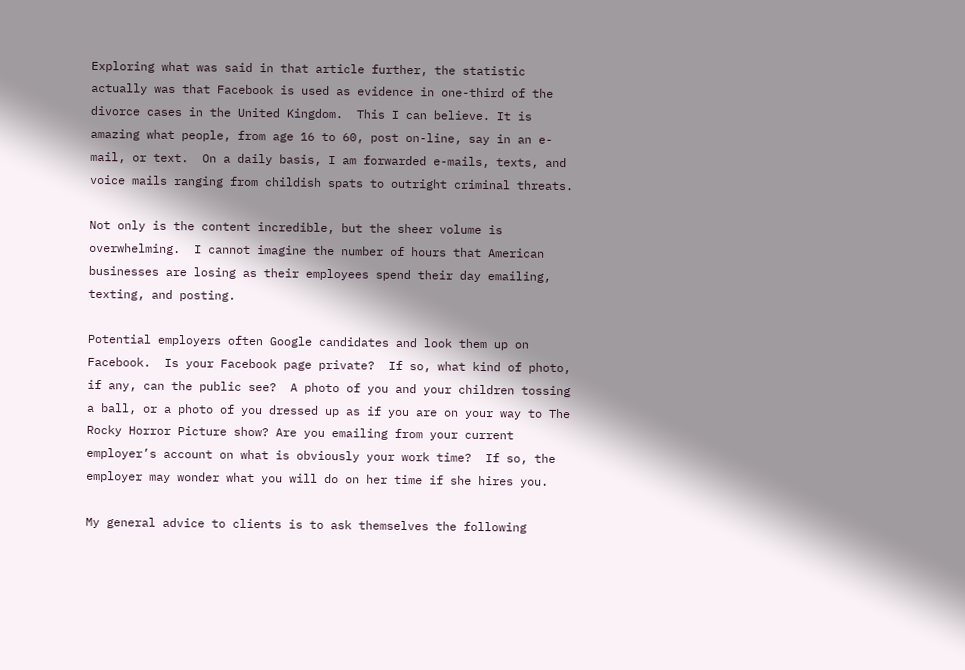Exploring what was said in that article further, the statistic actually was that Facebook is used as evidence in one-third of the divorce cases in the United Kingdom.  This I can believe. It is amazing what people, from age 16 to 60, post on-line, say in an e-mail, or text.  On a daily basis, I am forwarded e-mails, texts, and voice mails ranging from childish spats to outright criminal threats.

Not only is the content incredible, but the sheer volume is overwhelming.  I cannot imagine the number of hours that American businesses are losing as their employees spend their day emailing, texting, and posting.

Potential employers often Google candidates and look them up on Facebook.  Is your Facebook page private?  If so, what kind of photo, if any, can the public see?  A photo of you and your children tossing a ball, or a photo of you dressed up as if you are on your way to The Rocky Horror Picture show? Are you emailing from your current employer’s account on what is obviously your work time?  If so, the employer may wonder what you will do on her time if she hires you.

My general advice to clients is to ask themselves the following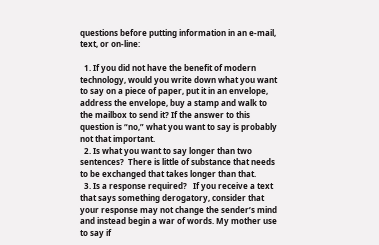questions before putting information in an e-mail, text, or on-line:

  1. If you did not have the benefit of modern technology, would you write down what you want to say on a piece of paper, put it in an envelope, address the envelope, buy a stamp and walk to the mailbox to send it? If the answer to this question is “no,” what you want to say is probably not that important.
  2. Is what you want to say longer than two sentences?  There is little of substance that needs to be exchanged that takes longer than that.
  3. Is a response required?   If you receive a text that says something derogatory, consider that your response may not change the sender’s mind and instead begin a war of words. My mother use to say if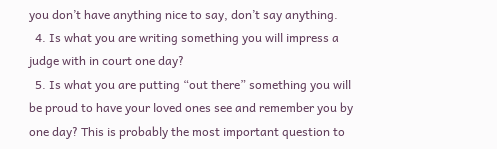you don’t have anything nice to say, don’t say anything.
  4. Is what you are writing something you will impress a judge with in court one day?
  5. Is what you are putting “out there” something you will be proud to have your loved ones see and remember you by one day? This is probably the most important question to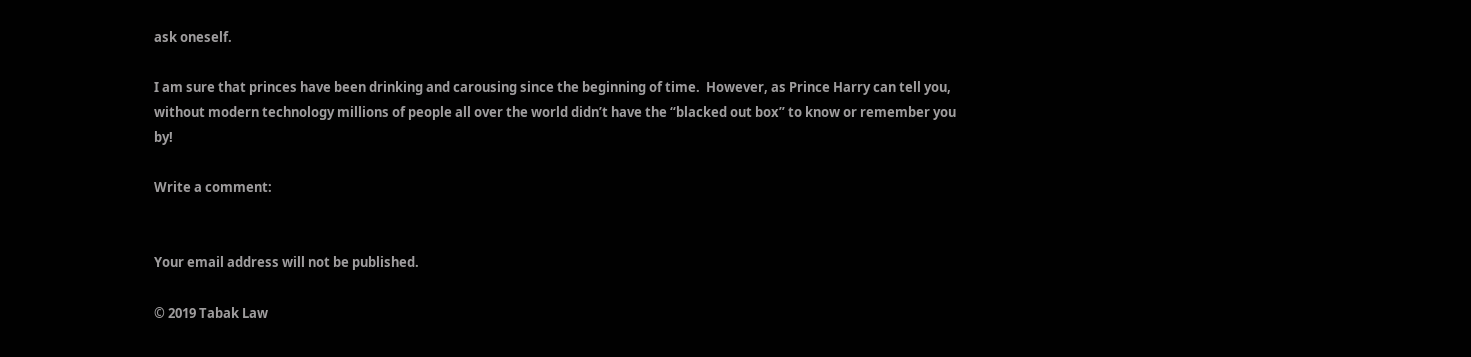ask oneself.

I am sure that princes have been drinking and carousing since the beginning of time.  However, as Prince Harry can tell you, without modern technology millions of people all over the world didn’t have the “blacked out box” to know or remember you by!

Write a comment:


Your email address will not be published.

© 2019 Tabak Law